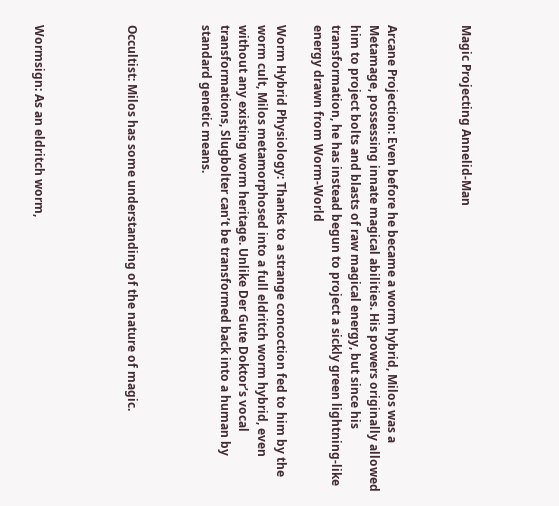Magic Projecting Annelid-Man



Arcane Projection: Even before he became a worm hybrid, Milos was a Metamage, possessing innate magical abilities. His powers originally allowed him to project bolts and blasts of raw magical energy, but since his transformation, he has instead begun to project a sickly green lightning-like energy drawn from Worm-World

Worm Hybrid Physiology: Thanks to a strange concoction fed to him by the worm cult, Milos metamorphosed into a full eldritch worm hybrid, even without any existing worm heritage. Unlike Der Gute Doktor’s vocal transformations, Slugbolter can’t be transformed back into a human by standard genetic means.



Occultist: Milos has some understanding of the nature of magic.




Wormsign: As an eldritch worm,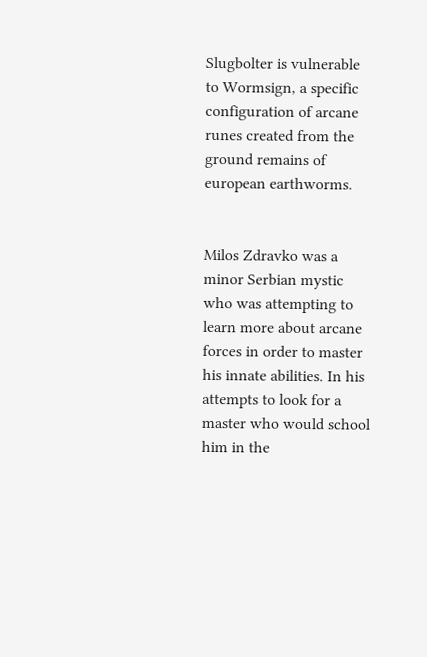Slugbolter is vulnerable to Wormsign, a specific configuration of arcane runes created from the ground remains of european earthworms.


Milos Zdravko was a minor Serbian mystic who was attempting to learn more about arcane forces in order to master his innate abilities. In his attempts to look for a master who would school him in the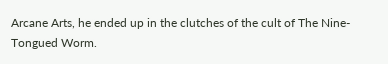Arcane Arts, he ended up in the clutches of the cult of The Nine-Tongued Worm.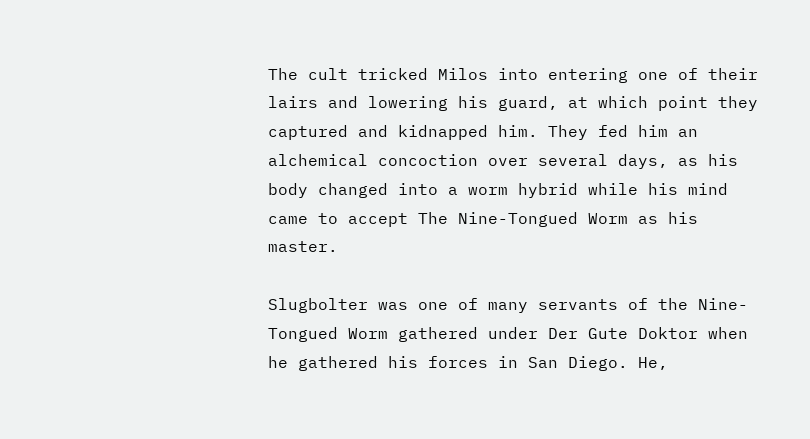The cult tricked Milos into entering one of their lairs and lowering his guard, at which point they captured and kidnapped him. They fed him an alchemical concoction over several days, as his body changed into a worm hybrid while his mind came to accept The Nine-Tongued Worm as his master.

Slugbolter was one of many servants of the Nine-Tongued Worm gathered under Der Gute Doktor when he gathered his forces in San Diego. He,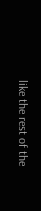like the rest of the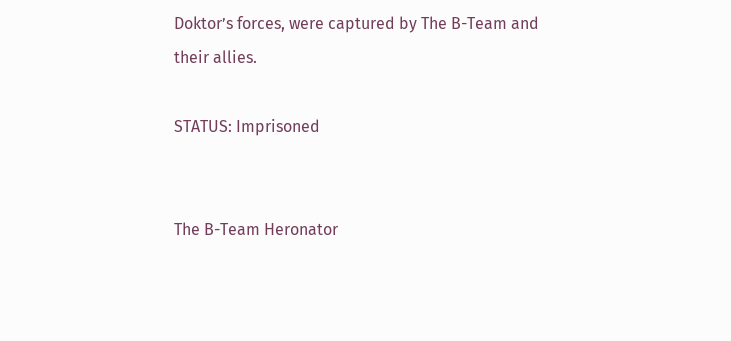Doktor’s forces, were captured by The B-Team and their allies.

STATUS: Imprisoned


The B-Team Heronator